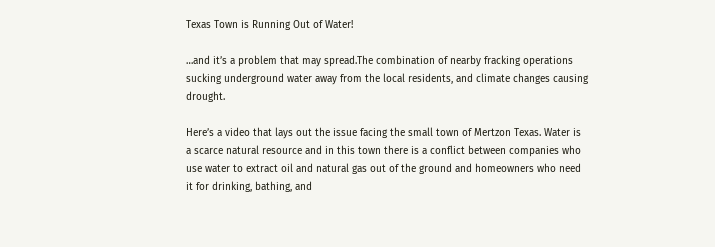Texas Town is Running Out of Water!

…and it’s a problem that may spread.The combination of nearby fracking operations sucking underground water away from the local residents, and climate changes causing drought.

Here’s a video that lays out the issue facing the small town of Mertzon Texas. Water is a scarce natural resource and in this town there is a conflict between companies who use water to extract oil and natural gas out of the ground and homeowners who need it for drinking, bathing, and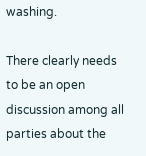washing.

There clearly needs to be an open discussion among all parties about the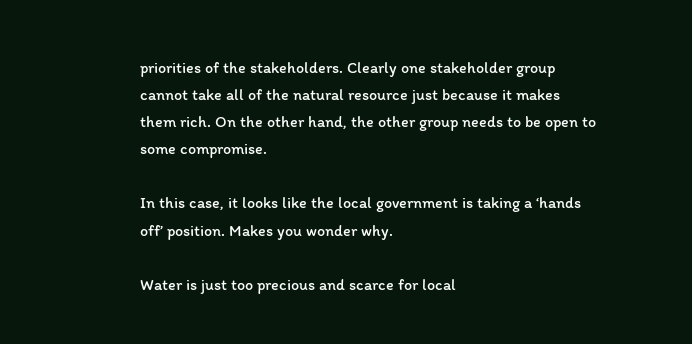priorities of the stakeholders. Clearly one stakeholder group cannot take all of the natural resource just because it makes them rich. On the other hand, the other group needs to be open to some compromise.

In this case, it looks like the local government is taking a ‘hands off’ position. Makes you wonder why.

Water is just too precious and scarce for local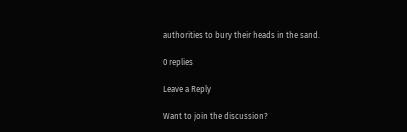authorities to bury their heads in the sand.

0 replies

Leave a Reply

Want to join the discussion?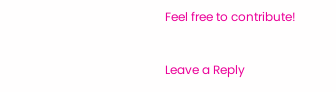Feel free to contribute!

Leave a Reply